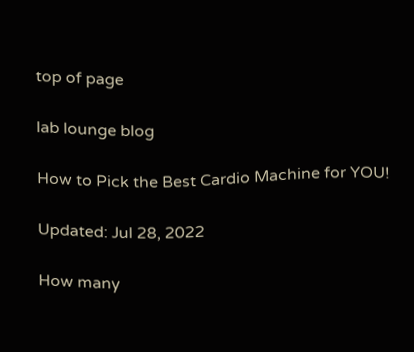top of page

lab lounge blog

How to Pick the Best Cardio Machine for YOU!

Updated: Jul 28, 2022

How many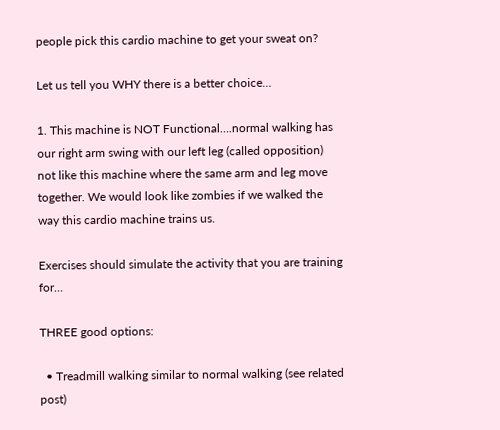people pick this cardio machine to get your sweat on?

Let us tell you WHY there is a better choice…

1. This machine is NOT Functional….normal walking has our right arm swing with our left leg (called opposition) not like this machine where the same arm and leg move together. We would look like zombies if we walked the way this cardio machine trains us.

Exercises should simulate the activity that you are training for…

THREE good options:

  • Treadmill walking similar to normal walking (see related post)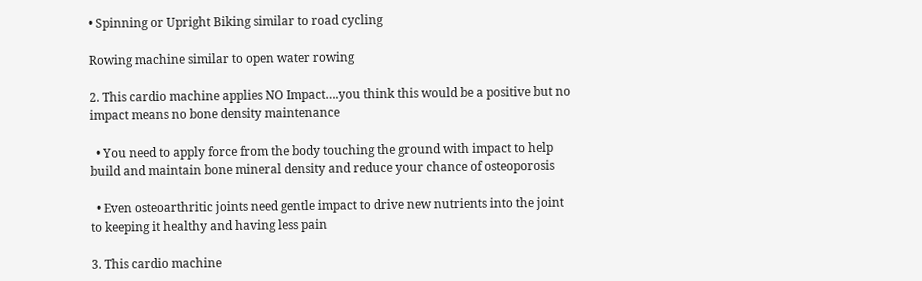• Spinning or Upright Biking similar to road cycling

Rowing machine similar to open water rowing

2. This cardio machine applies NO Impact….you think this would be a positive but no impact means no bone density maintenance

  • You need to apply force from the body touching the ground with impact to help build and maintain bone mineral density and reduce your chance of osteoporosis

  • Even osteoarthritic joints need gentle impact to drive new nutrients into the joint to keeping it healthy and having less pain

3. This cardio machine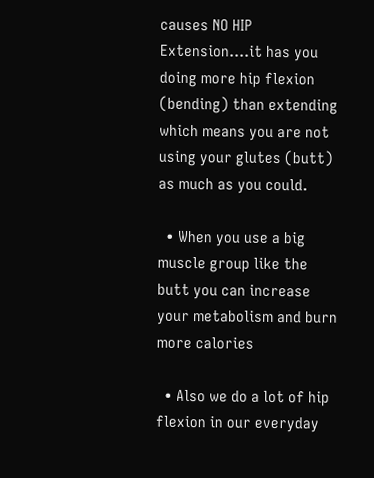causes NO HIP Extension….it has you doing more hip flexion (bending) than extending which means you are not using your glutes (butt) as much as you could.

  • When you use a big muscle group like the butt you can increase your metabolism and burn more calories

  • Also we do a lot of hip flexion in our everyday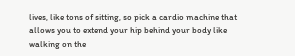lives, like tons of sitting, so pick a cardio machine that allows you to extend your hip behind your body like walking on the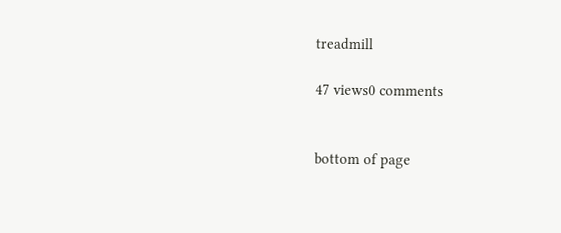treadmill

47 views0 comments


bottom of page